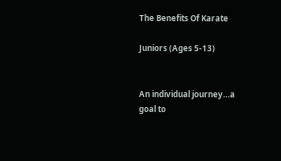The Benefits Of Karate

Juniors (Ages 5-13)


An individual journey…a goal to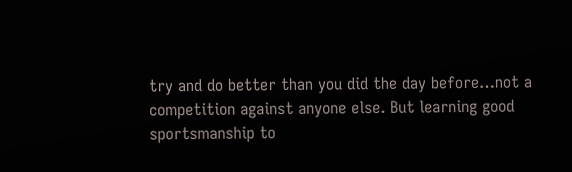try and do better than you did the day before…not a competition against anyone else. But learning good sportsmanship to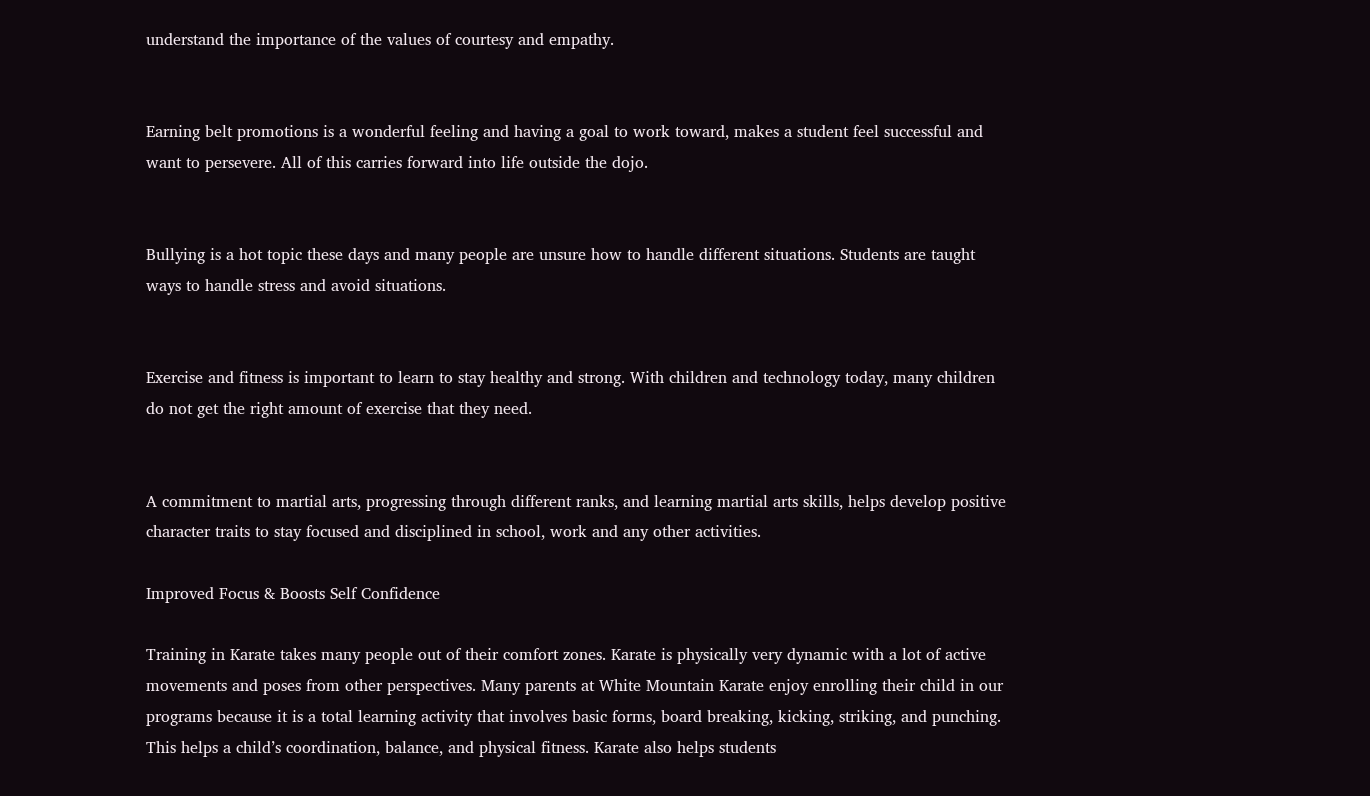understand the importance of the values of courtesy and empathy.


Earning belt promotions is a wonderful feeling and having a goal to work toward, makes a student feel successful and want to persevere. All of this carries forward into life outside the dojo.


Bullying is a hot topic these days and many people are unsure how to handle different situations. Students are taught ways to handle stress and avoid situations.


Exercise and fitness is important to learn to stay healthy and strong. With children and technology today, many children do not get the right amount of exercise that they need.


A commitment to martial arts, progressing through different ranks, and learning martial arts skills, helps develop positive character traits to stay focused and disciplined in school, work and any other activities.

Improved Focus & Boosts Self Confidence

Training in Karate takes many people out of their comfort zones. Karate is physically very dynamic with a lot of active movements and poses from other perspectives. Many parents at White Mountain Karate enjoy enrolling their child in our programs because it is a total learning activity that involves basic forms, board breaking, kicking, striking, and punching. This helps a child’s coordination, balance, and physical fitness. Karate also helps students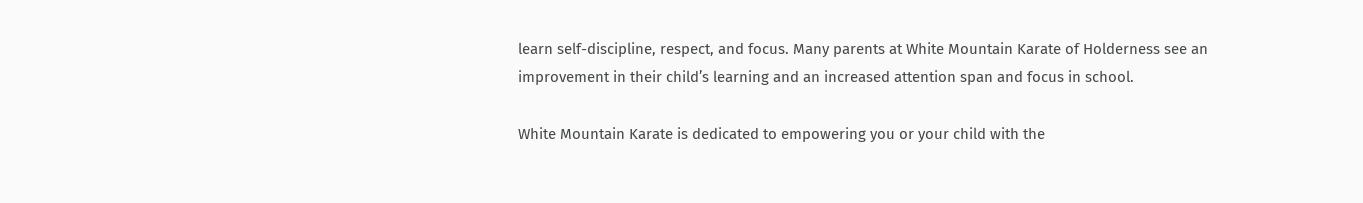learn self-discipline, respect, and focus. Many parents at White Mountain Karate of Holderness see an improvement in their child’s learning and an increased attention span and focus in school.

White Mountain Karate is dedicated to empowering you or your child with the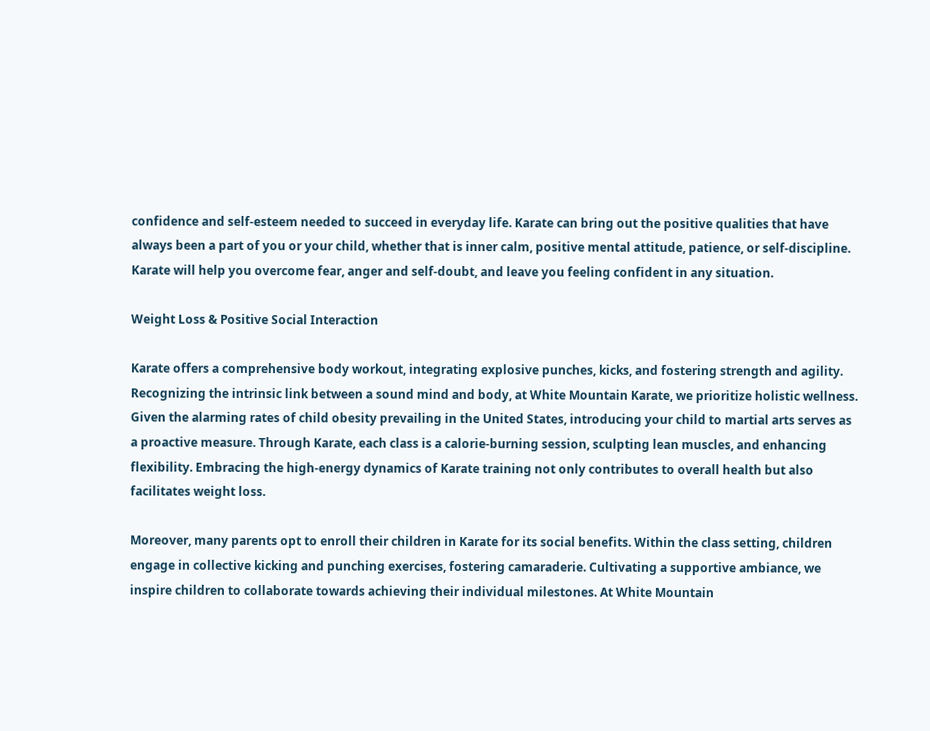confidence and self-esteem needed to succeed in everyday life. Karate can bring out the positive qualities that have always been a part of you or your child, whether that is inner calm, positive mental attitude, patience, or self-discipline. Karate will help you overcome fear, anger and self-doubt, and leave you feeling confident in any situation.

Weight Loss & Positive Social Interaction

Karate offers a comprehensive body workout, integrating explosive punches, kicks, and fostering strength and agility. Recognizing the intrinsic link between a sound mind and body, at White Mountain Karate, we prioritize holistic wellness. Given the alarming rates of child obesity prevailing in the United States, introducing your child to martial arts serves as a proactive measure. Through Karate, each class is a calorie-burning session, sculpting lean muscles, and enhancing flexibility. Embracing the high-energy dynamics of Karate training not only contributes to overall health but also facilitates weight loss.

Moreover, many parents opt to enroll their children in Karate for its social benefits. Within the class setting, children engage in collective kicking and punching exercises, fostering camaraderie. Cultivating a supportive ambiance, we inspire children to collaborate towards achieving their individual milestones. At White Mountain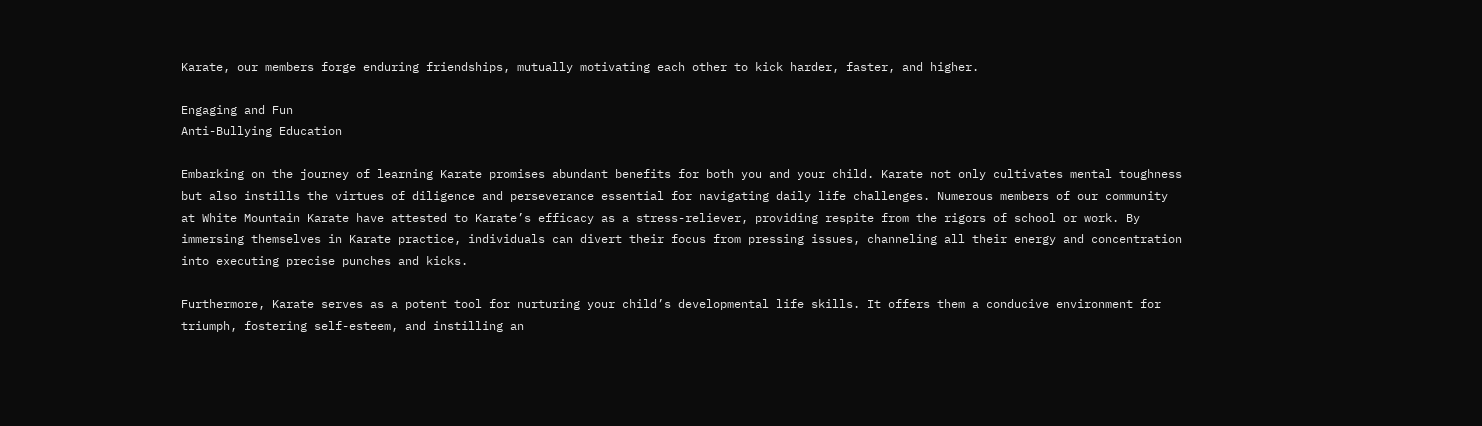Karate, our members forge enduring friendships, mutually motivating each other to kick harder, faster, and higher.

Engaging and Fun
Anti-Bullying Education

Embarking on the journey of learning Karate promises abundant benefits for both you and your child. Karate not only cultivates mental toughness but also instills the virtues of diligence and perseverance essential for navigating daily life challenges. Numerous members of our community at White Mountain Karate have attested to Karate’s efficacy as a stress-reliever, providing respite from the rigors of school or work. By immersing themselves in Karate practice, individuals can divert their focus from pressing issues, channeling all their energy and concentration into executing precise punches and kicks.

Furthermore, Karate serves as a potent tool for nurturing your child’s developmental life skills. It offers them a conducive environment for triumph, fostering self-esteem, and instilling an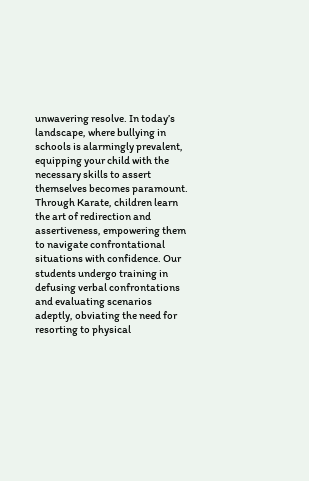unwavering resolve. In today’s landscape, where bullying in schools is alarmingly prevalent, equipping your child with the necessary skills to assert themselves becomes paramount. Through Karate, children learn the art of redirection and assertiveness, empowering them to navigate confrontational situations with confidence. Our students undergo training in defusing verbal confrontations and evaluating scenarios adeptly, obviating the need for resorting to physical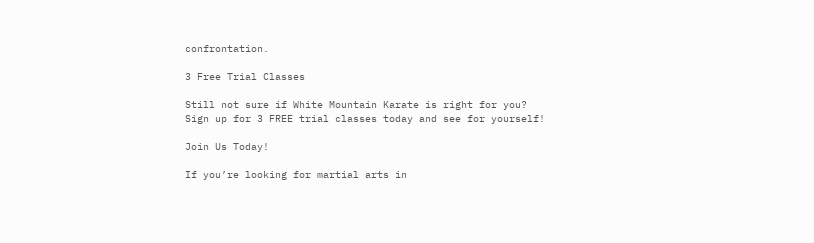confrontation.

3 Free Trial Classes

Still not sure if White Mountain Karate is right for you? Sign up for 3 FREE trial classes today and see for yourself!

Join Us Today!

If you’re looking for martial arts in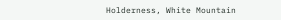Holderness, White Mountain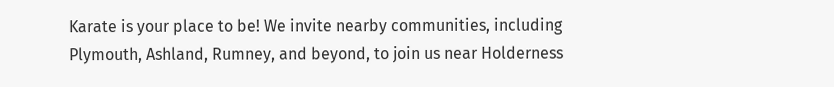Karate is your place to be! We invite nearby communities, including Plymouth, Ashland, Rumney, and beyond, to join us near Holderness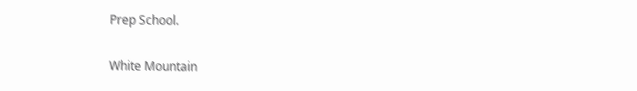Prep School.

White Mountain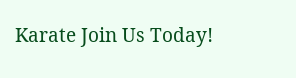Karate Join Us Today!